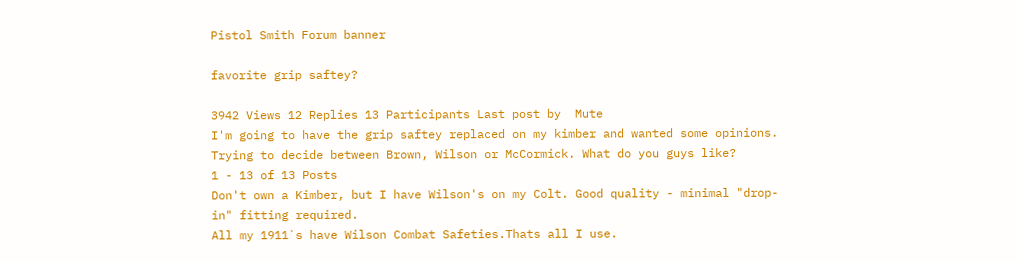Pistol Smith Forum banner

favorite grip saftey?

3942 Views 12 Replies 13 Participants Last post by  Mute
I'm going to have the grip saftey replaced on my kimber and wanted some opinions. Trying to decide between Brown, Wilson or McCormick. What do you guys like?
1 - 13 of 13 Posts
Don't own a Kimber, but I have Wilson's on my Colt. Good quality - minimal "drop-in" fitting required.
All my 1911`s have Wilson Combat Safeties.Thats all I use.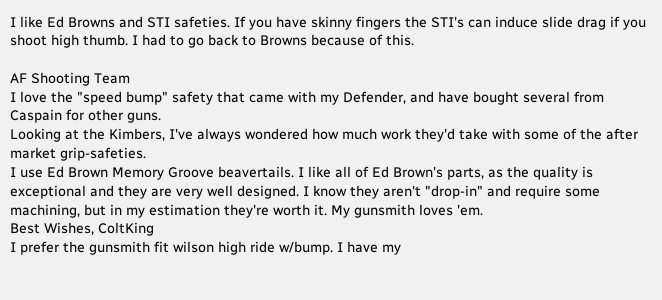I like Ed Browns and STI safeties. If you have skinny fingers the STI's can induce slide drag if you shoot high thumb. I had to go back to Browns because of this.

AF Shooting Team
I love the "speed bump" safety that came with my Defender, and have bought several from Caspain for other guns.
Looking at the Kimbers, I've always wondered how much work they'd take with some of the after market grip-safeties.
I use Ed Brown Memory Groove beavertails. I like all of Ed Brown's parts, as the quality is exceptional and they are very well designed. I know they aren't "drop-in" and require some machining, but in my estimation they're worth it. My gunsmith loves 'em.
Best Wishes, ColtKing
I prefer the gunsmith fit wilson high ride w/bump. I have my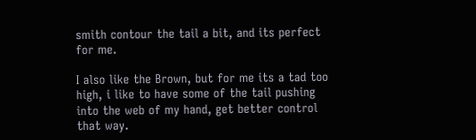smith contour the tail a bit, and its perfect for me.

I also like the Brown, but for me its a tad too high, i like to have some of the tail pushing into the web of my hand, get better control that way.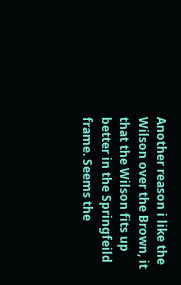Another reason i like the Wilson over the Brown, it that the Wilson fits up better in the Springfeild frame. Seems the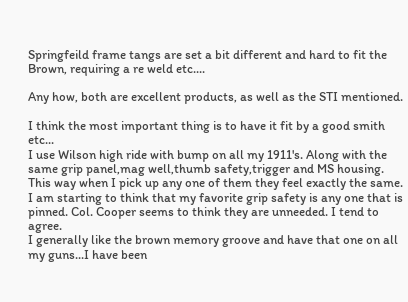Springfeild frame tangs are set a bit different and hard to fit the Brown, requiring a re weld etc....

Any how, both are excellent products, as well as the STI mentioned.

I think the most important thing is to have it fit by a good smith etc...
I use Wilson high ride with bump on all my 1911's. Along with the same grip panel,mag well,thumb safety,trigger and MS housing. This way when I pick up any one of them they feel exactly the same.
I am starting to think that my favorite grip safety is any one that is pinned. Col. Cooper seems to think they are unneeded. I tend to agree.
I generally like the brown memory groove and have that one on all my guns...I have been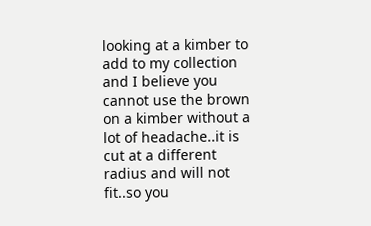looking at a kimber to add to my collection and I believe you cannot use the brown on a kimber without a lot of headache..it is cut at a different radius and will not fit..so you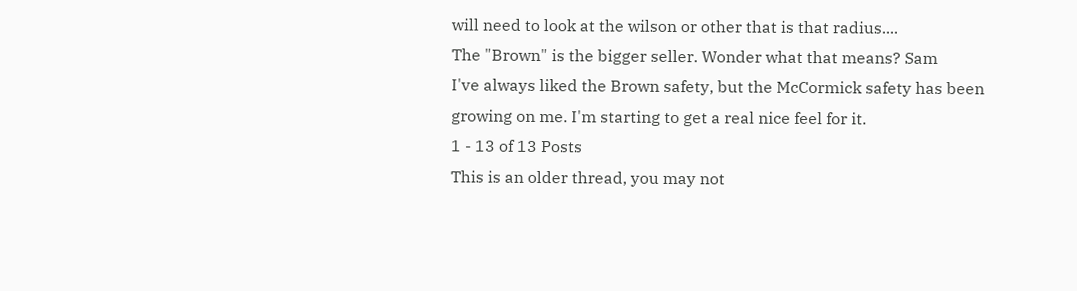will need to look at the wilson or other that is that radius....
The "Brown" is the bigger seller. Wonder what that means? Sam
I've always liked the Brown safety, but the McCormick safety has been growing on me. I'm starting to get a real nice feel for it.
1 - 13 of 13 Posts
This is an older thread, you may not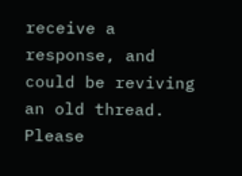receive a response, and could be reviving an old thread. Please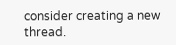consider creating a new thread.